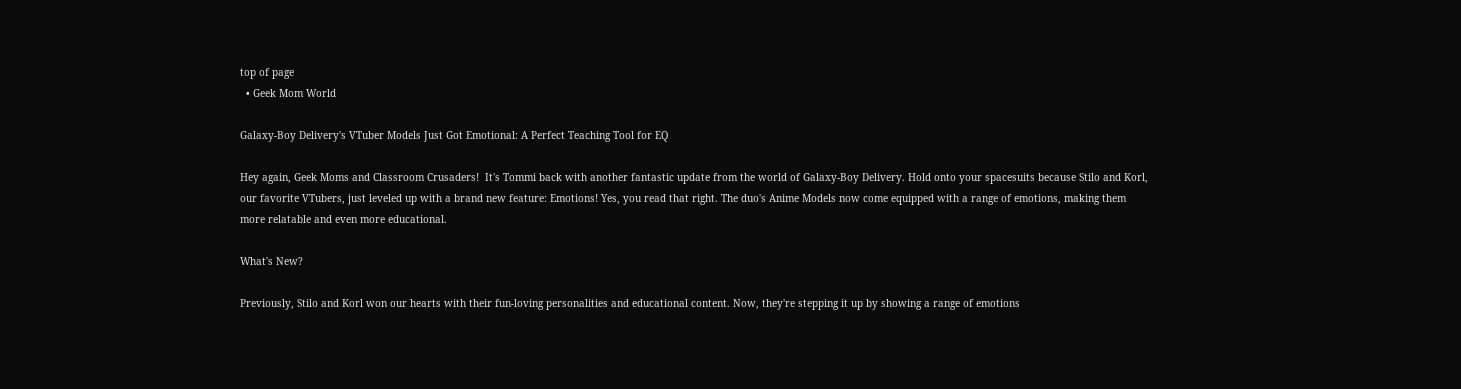top of page
  • Geek Mom World

Galaxy-Boy Delivery's VTuber Models Just Got Emotional: A Perfect Teaching Tool for EQ

Hey again, Geek Moms and Classroom Crusaders!  It's Tommi back with another fantastic update from the world of Galaxy-Boy Delivery. Hold onto your spacesuits because Stilo and Korl, our favorite VTubers, just leveled up with a brand new feature: Emotions! Yes, you read that right. The duo's Anime Models now come equipped with a range of emotions, making them more relatable and even more educational.

What's New?

Previously, Stilo and Korl won our hearts with their fun-loving personalities and educational content. Now, they're stepping it up by showing a range of emotions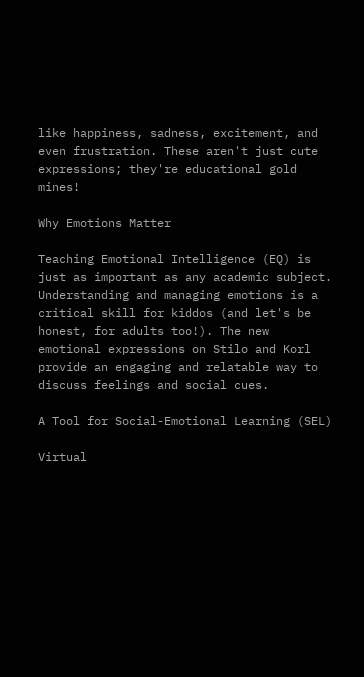like happiness, sadness, excitement, and even frustration. These aren't just cute expressions; they're educational gold mines!

Why Emotions Matter

Teaching Emotional Intelligence (EQ) is just as important as any academic subject. Understanding and managing emotions is a critical skill for kiddos (and let's be honest, for adults too!). The new emotional expressions on Stilo and Korl provide an engaging and relatable way to discuss feelings and social cues.

A Tool for Social-Emotional Learning (SEL)

Virtual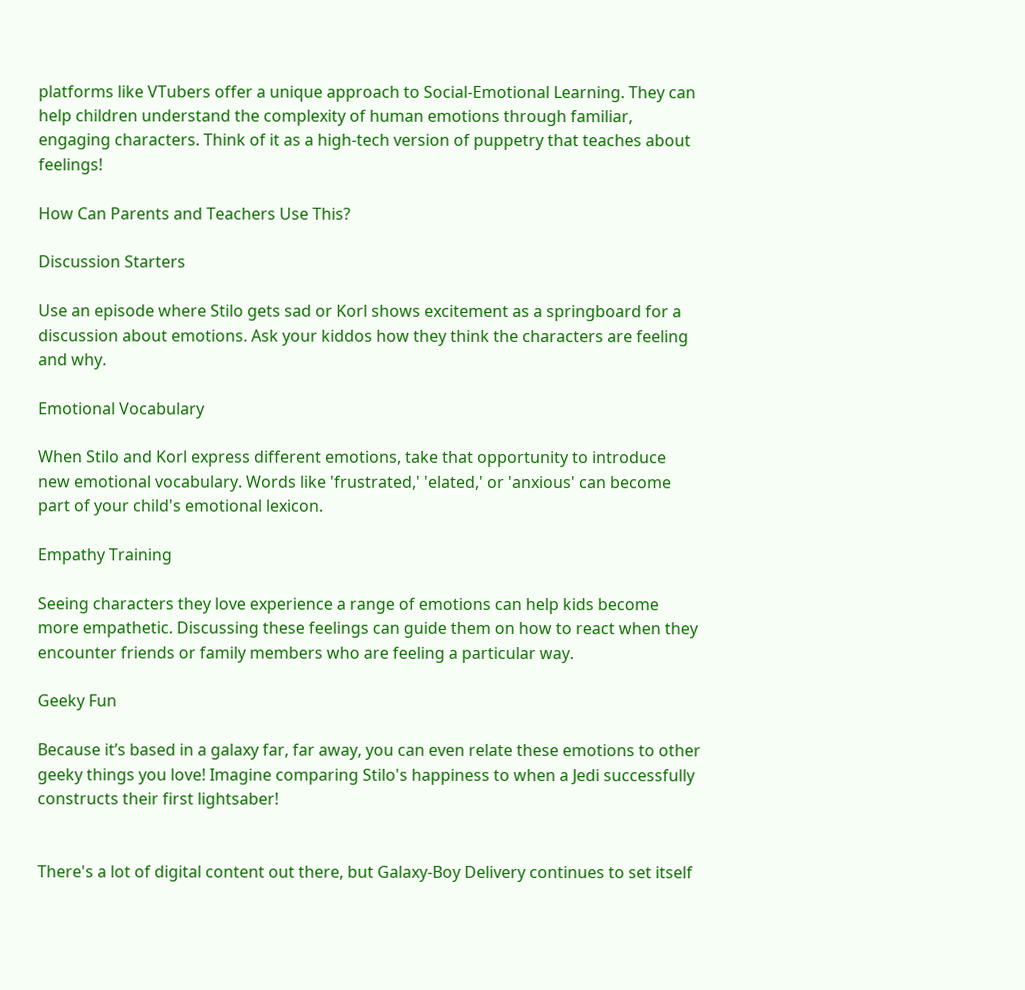platforms like VTubers offer a unique approach to Social-Emotional Learning. They can help children understand the complexity of human emotions through familiar, engaging characters. Think of it as a high-tech version of puppetry that teaches about feelings!

How Can Parents and Teachers Use This?

Discussion Starters

Use an episode where Stilo gets sad or Korl shows excitement as a springboard for a discussion about emotions. Ask your kiddos how they think the characters are feeling and why.

Emotional Vocabulary

When Stilo and Korl express different emotions, take that opportunity to introduce new emotional vocabulary. Words like 'frustrated,' 'elated,' or 'anxious' can become part of your child's emotional lexicon.

Empathy Training

Seeing characters they love experience a range of emotions can help kids become more empathetic. Discussing these feelings can guide them on how to react when they encounter friends or family members who are feeling a particular way.

Geeky Fun

Because it’s based in a galaxy far, far away, you can even relate these emotions to other geeky things you love! Imagine comparing Stilo's happiness to when a Jedi successfully constructs their first lightsaber!


There's a lot of digital content out there, but Galaxy-Boy Delivery continues to set itself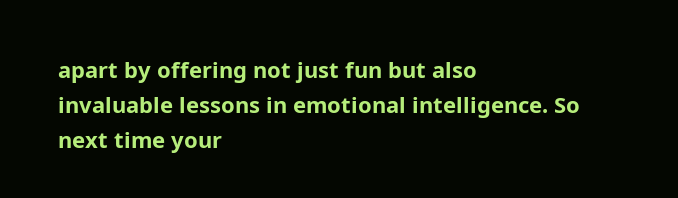apart by offering not just fun but also invaluable lessons in emotional intelligence. So next time your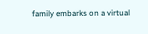family embarks on a virtual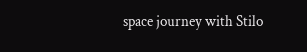space journey with Stilo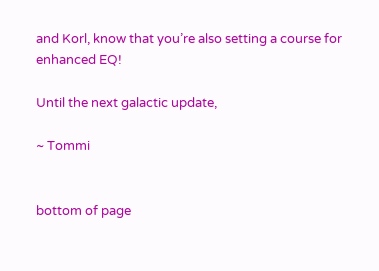and Korl, know that you’re also setting a course for enhanced EQ!

Until the next galactic update,

~ Tommi


bottom of page